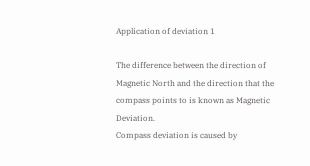Application of deviation 1

The difference between the direction of Magnetic North and the direction that the compass points to is known as Magnetic Deviation.
Compass deviation is caused by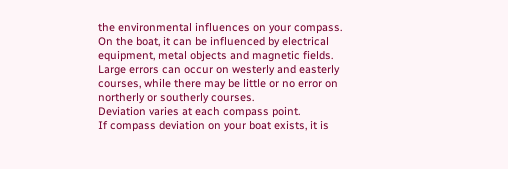the environmental influences on your compass. On the boat, it can be influenced by electrical equipment, metal objects and magnetic fields.
Large errors can occur on westerly and easterly courses, while there may be little or no error on northerly or southerly courses.
Deviation varies at each compass point.
If compass deviation on your boat exists, it is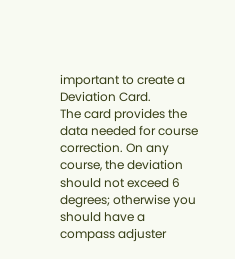important to create a Deviation Card.
The card provides the data needed for course correction. On any course, the deviation should not exceed 6 degrees; otherwise you should have a compass adjuster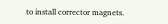to install corrector magnets.